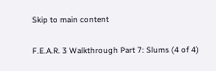Skip to main content

F.E.A.R. 3 Walkthrough Part 7: Slums (4 of 4)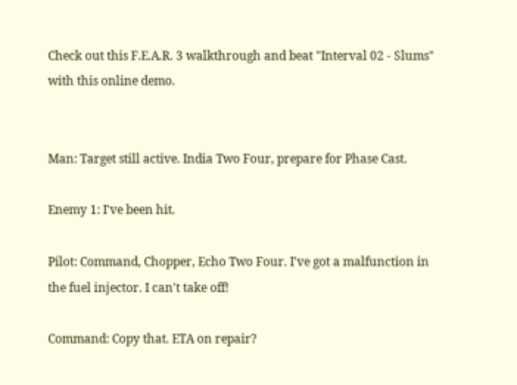Check out this F.E.A.R. 3 walkthrough and beat "Interval 02 - Slums" with this online demo.


Man: Target still active. India Two Four, prepare for Phase Cast.

Enemy 1: I've been hit.

Pilot: Command, Chopper, Echo Two Four. I've got a malfunction in the fuel injector. I can't take off!

Command: Copy that. ETA on repair?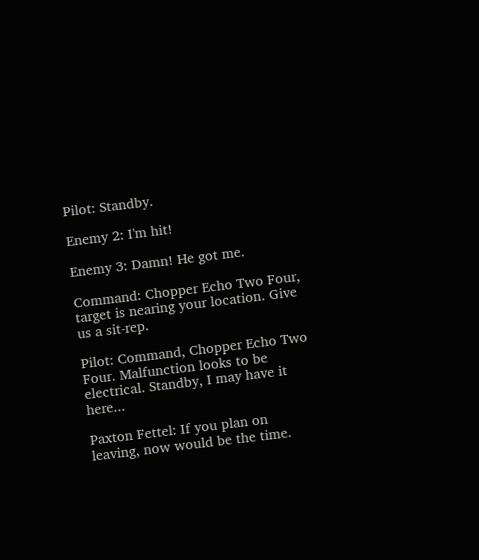Pilot: Standby.

Enemy 2: I'm hit!

Enemy 3: Damn! He got me.

Command: Chopper Echo Two Four, target is nearing your location. Give us a sit-rep.

Pilot: Command, Chopper Echo Two Four. Malfunction looks to be electrical. Standby, I may have it here...

Paxton Fettel: If you plan on leaving, now would be the time.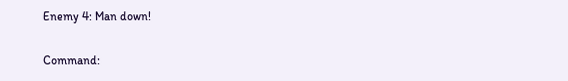Enemy 4: Man down!

Command: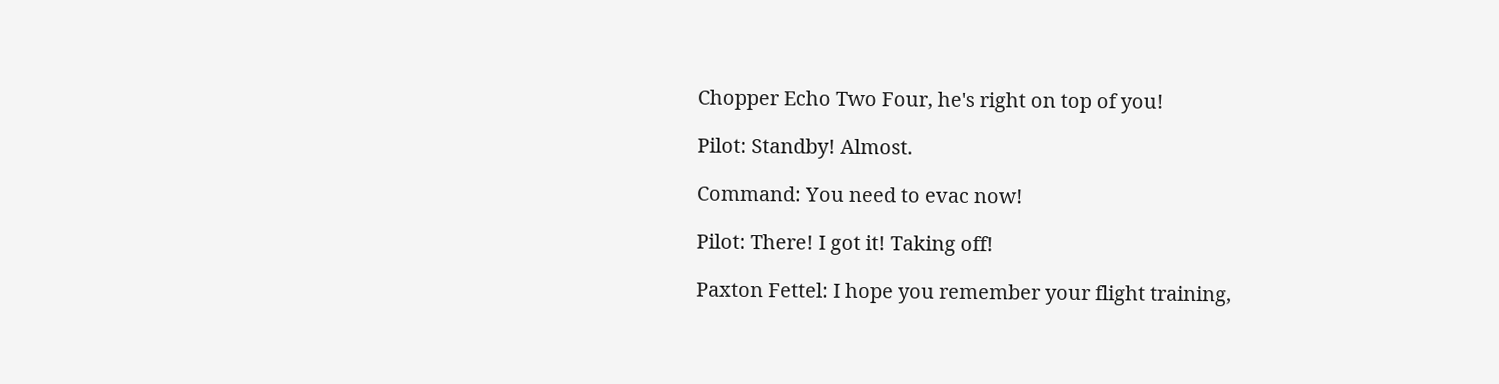Chopper Echo Two Four, he's right on top of you!

Pilot: Standby! Almost.

Command: You need to evac now!

Pilot: There! I got it! Taking off!

Paxton Fettel: I hope you remember your flight training,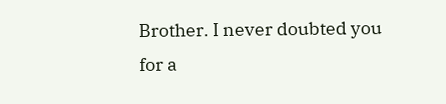Brother. I never doubted you for a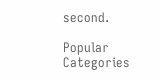second.

Popular Categories